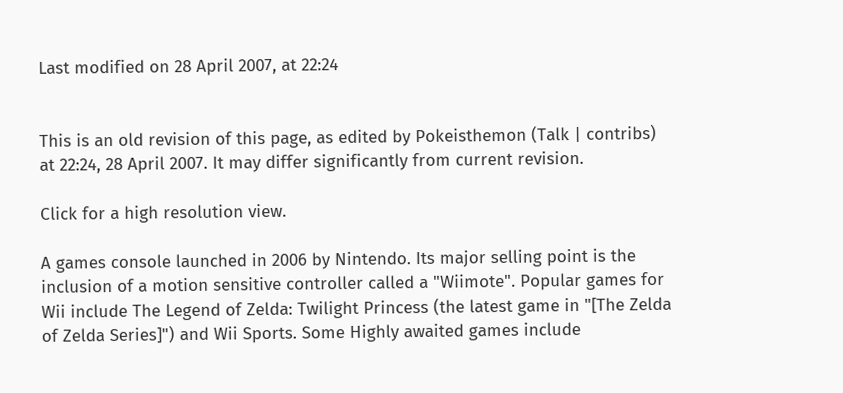Last modified on 28 April 2007, at 22:24


This is an old revision of this page, as edited by Pokeisthemon (Talk | contribs) at 22:24, 28 April 2007. It may differ significantly from current revision.

Click for a high resolution view.

A games console launched in 2006 by Nintendo. Its major selling point is the inclusion of a motion sensitive controller called a "Wiimote". Popular games for Wii include The Legend of Zelda: Twilight Princess (the latest game in "[The Zelda of Zelda Series]") and Wii Sports. Some Highly awaited games include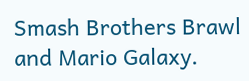Smash Brothers Brawl and Mario Galaxy.